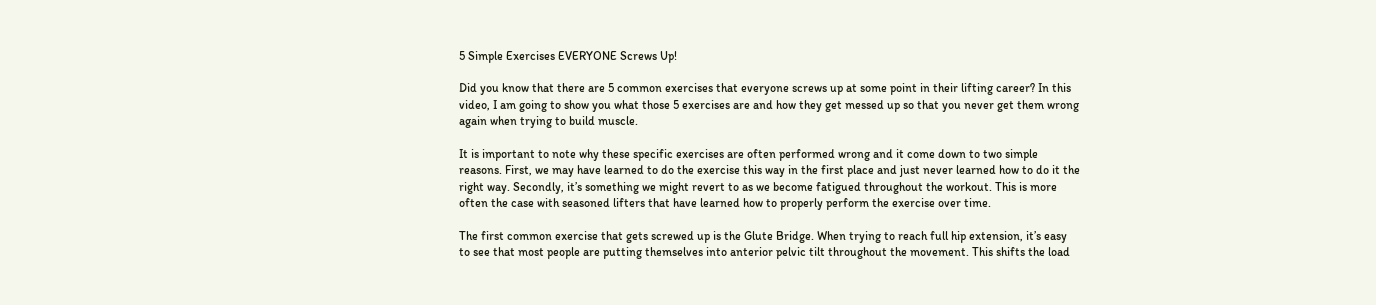5 Simple Exercises EVERYONE Screws Up!

Did you know that there are 5 common exercises that everyone screws up at some point in their lifting career? In this video, I am going to show you what those 5 exercises are and how they get messed up so that you never get them wrong again when trying to build muscle.

It is important to note why these specific exercises are often performed wrong and it come down to two simple reasons. First, we may have learned to do the exercise this way in the first place and just never learned how to do it the right way. Secondly, it’s something we might revert to as we become fatigued throughout the workout. This is more often the case with seasoned lifters that have learned how to properly perform the exercise over time.

The first common exercise that gets screwed up is the Glute Bridge. When trying to reach full hip extension, it’s easy to see that most people are putting themselves into anterior pelvic tilt throughout the movement. This shifts the load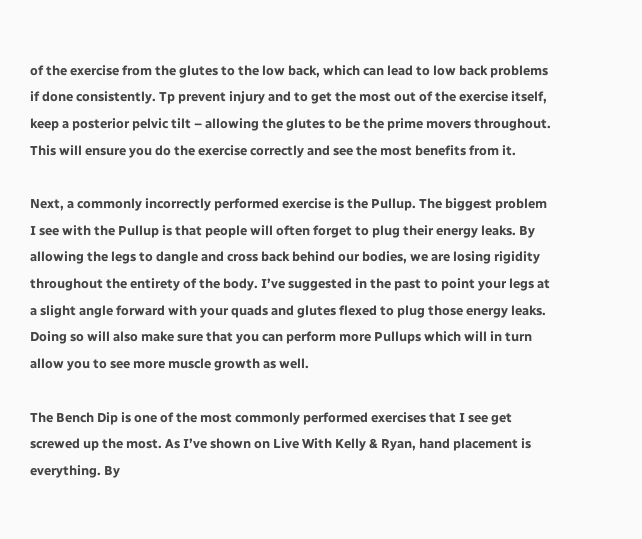of the exercise from the glutes to the low back, which can lead to low back problems if done consistently. Tp prevent injury and to get the most out of the exercise itself, keep a posterior pelvic tilt – allowing the glutes to be the prime movers throughout. This will ensure you do the exercise correctly and see the most benefits from it.

Next, a commonly incorrectly performed exercise is the Pullup. The biggest problem I see with the Pullup is that people will often forget to plug their energy leaks. By allowing the legs to dangle and cross back behind our bodies, we are losing rigidity throughout the entirety of the body. I’ve suggested in the past to point your legs at a slight angle forward with your quads and glutes flexed to plug those energy leaks. Doing so will also make sure that you can perform more Pullups which will in turn allow you to see more muscle growth as well.

The Bench Dip is one of the most commonly performed exercises that I see get screwed up the most. As I’ve shown on Live With Kelly & Ryan, hand placement is everything. By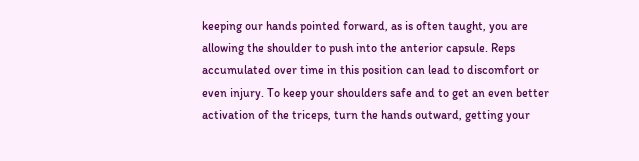keeping our hands pointed forward, as is often taught, you are allowing the shoulder to push into the anterior capsule. Reps accumulated over time in this position can lead to discomfort or even injury. To keep your shoulders safe and to get an even better activation of the triceps, turn the hands outward, getting your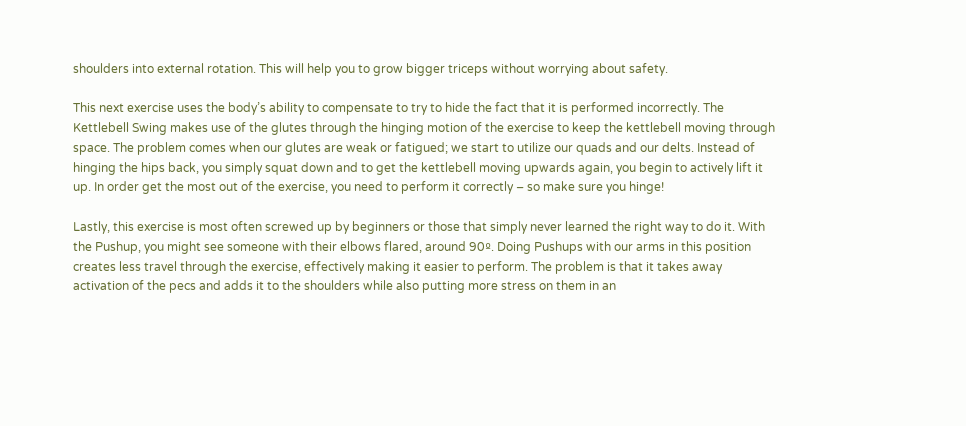shoulders into external rotation. This will help you to grow bigger triceps without worrying about safety.

This next exercise uses the body’s ability to compensate to try to hide the fact that it is performed incorrectly. The Kettlebell Swing makes use of the glutes through the hinging motion of the exercise to keep the kettlebell moving through space. The problem comes when our glutes are weak or fatigued; we start to utilize our quads and our delts. Instead of hinging the hips back, you simply squat down and to get the kettlebell moving upwards again, you begin to actively lift it up. In order get the most out of the exercise, you need to perform it correctly – so make sure you hinge!

Lastly, this exercise is most often screwed up by beginners or those that simply never learned the right way to do it. With the Pushup, you might see someone with their elbows flared, around 90º. Doing Pushups with our arms in this position creates less travel through the exercise, effectively making it easier to perform. The problem is that it takes away activation of the pecs and adds it to the shoulders while also putting more stress on them in an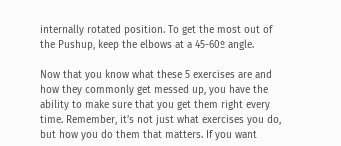internally rotated position. To get the most out of the Pushup, keep the elbows at a 45-60º angle.

Now that you know what these 5 exercises are and how they commonly get messed up, you have the ability to make sure that you get them right every time. Remember, it’s not just what exercises you do, but how you do them that matters. If you want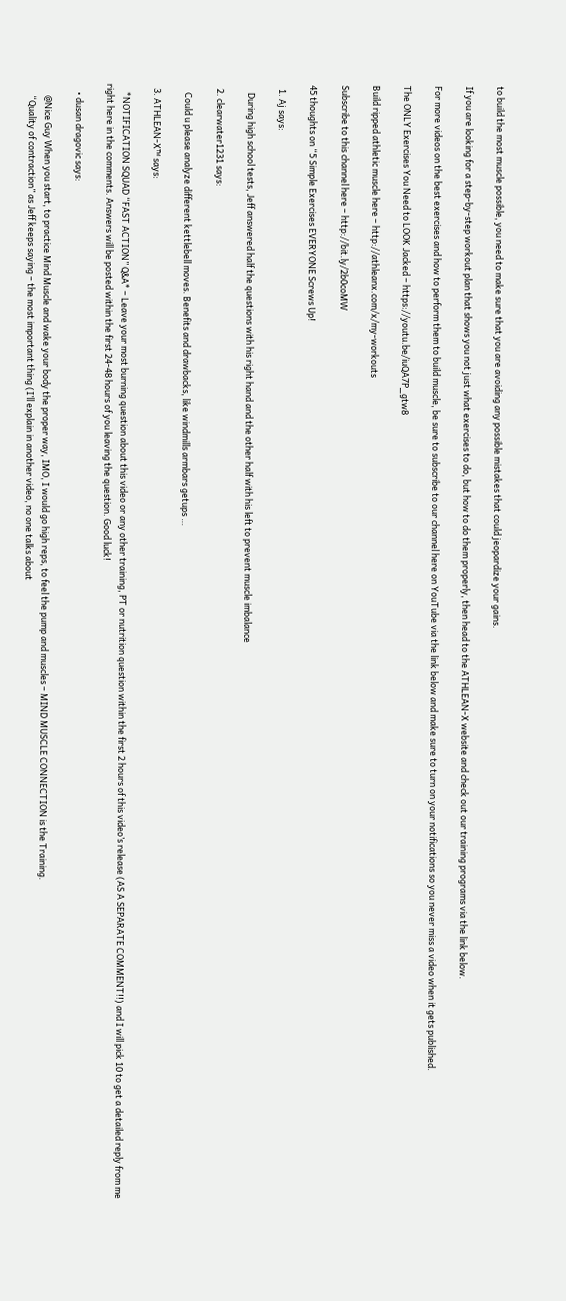to build the most muscle possible, you need to make sure that you are avoiding any possible mistakes that could jeopardize your gains.

If you are looking for a step-by-step workout plan that shows you not just what exercises to do, but how to do them properly, then head to the ATHLEAN-X website and check out our training programs via the link below.

For more videos on the best exercises and how to perform them to build muscle, be sure to subscribe to our channel here on YouTube via the link below and make sure to turn on your notifications so you never miss a video when it gets published.

The ONLY Exercises You Need to LOOK Jacked – https://youtu.be/iuQA7P_gtw8

Build ripped athletic muscle here – http://athleanx.com/x/my-workouts

Subscribe to this channel here – http://bit.ly/2b0coMW

45 thoughts on “5 Simple Exercises EVERYONE Screws Up!

  1. Aj says:

    During high school tests, Jeff answered half the questions with his right hand and the other half with his left to prevent muscle imbalance

  2. clearwater1231 says:

    Could u please analyze different kettlebell moves. Benefits and drawbacks, like windmills armbars getups …

  3. ATHLEAN-X™ says:

    *NOTIFICATION SQUAD “FAST ACTION” Q&A* – Leave your most burning question about this video or any other training, PT or nutrition question within the first 2 hours of this video’s release (AS A SEPARATE COMMENT!!) and I will pick 10 to get a detailed reply from me right here in the comments. Answers will be posted within the first 24-48 hours of you leaving the question. Good luck!

    • dusan dragovic says:

      @Nice Guy When you start, to practice Mind Muscle and wake your body the proper way, IMO, I would go high reps, to feel the pump and muscles – MIND MUSCLE CONNECTION is the Training.
      “Quality of contraction” as Jeff keeps saying – the most important thing (I’ll explain in another video, no one talks about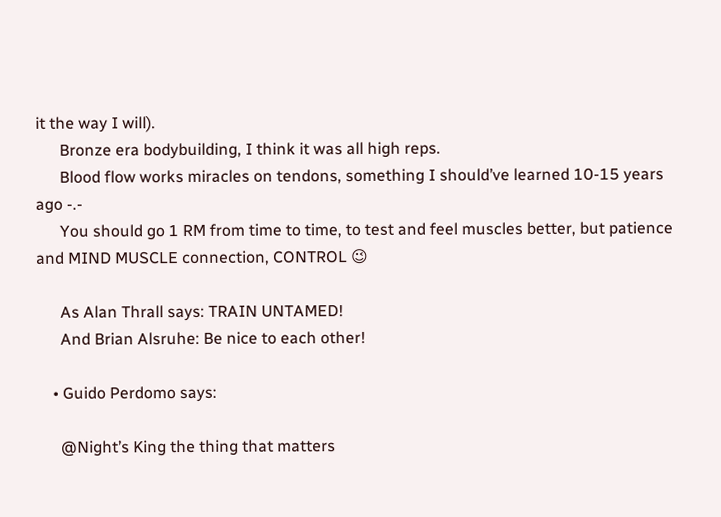it the way I will).
      Bronze era bodybuilding, I think it was all high reps.
      Blood flow works miracles on tendons, something I should’ve learned 10-15 years ago -.-
      You should go 1 RM from time to time, to test and feel muscles better, but patience and MIND MUSCLE connection, CONTROL 😉

      As Alan Thrall says: TRAIN UNTAMED!
      And Brian Alsruhe: Be nice to each other!

    • Guido Perdomo says:

      @Night’s King the thing that matters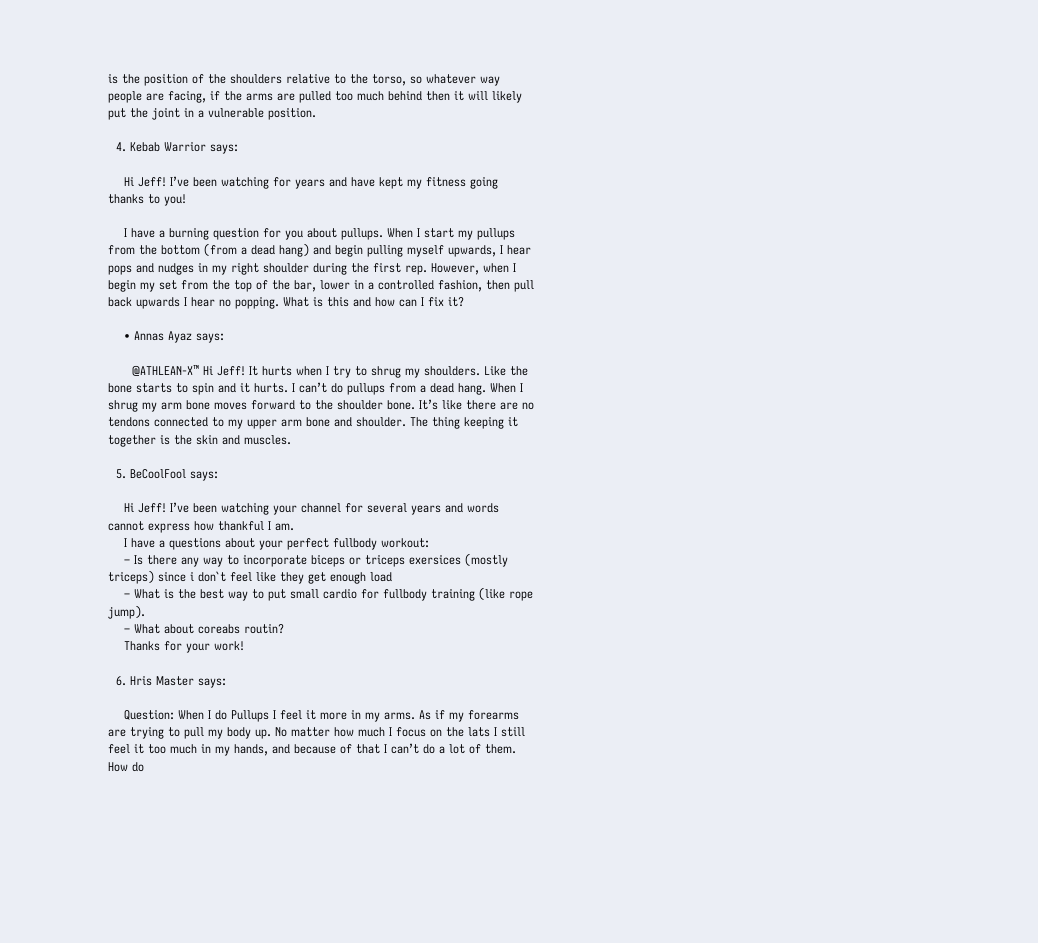is the position of the shoulders relative to the torso, so whatever way people are facing, if the arms are pulled too much behind then it will likely put the joint in a vulnerable position.

  4. Kebab Warrior says:

    Hi Jeff! I’ve been watching for years and have kept my fitness going thanks to you!

    I have a burning question for you about pullups. When I start my pullups from the bottom (from a dead hang) and begin pulling myself upwards, I hear pops and nudges in my right shoulder during the first rep. However, when I begin my set from the top of the bar, lower in a controlled fashion, then pull back upwards I hear no popping. What is this and how can I fix it?

    • Annas Ayaz says:

      @ATHLEAN-X™ Hi Jeff! It hurts when I try to shrug my shoulders. Like the bone starts to spin and it hurts. I can’t do pullups from a dead hang. When I shrug my arm bone moves forward to the shoulder bone. It’s like there are no tendons connected to my upper arm bone and shoulder. The thing keeping it together is the skin and muscles.

  5. BeCoolFool says:

    Hi Jeff! I’ve been watching your channel for several years and words cannot express how thankful I am.
    I have a questions about your perfect fullbody workout:
    – Is there any way to incorporate biceps or triceps exersices (mostly triceps) since i don`t feel like they get enough load
    – What is the best way to put small cardio for fullbody training (like rope jump).
    – What about coreabs routin?
    Thanks for your work!

  6. Hris Master says:

    Question: When I do Pullups I feel it more in my arms. As if my forearms are trying to pull my body up. No matter how much I focus on the lats I still feel it too much in my hands, and because of that I can’t do a lot of them. How do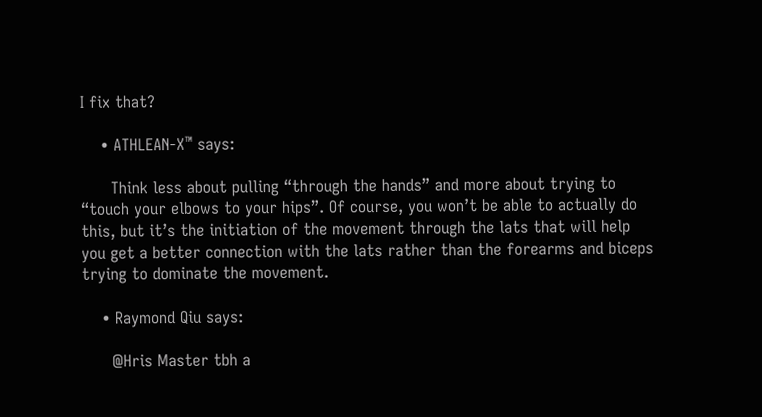I fix that?

    • ATHLEAN-X™ says:

      Think less about pulling “through the hands” and more about trying to “touch your elbows to your hips”. Of course, you won’t be able to actually do this, but it’s the initiation of the movement through the lats that will help you get a better connection with the lats rather than the forearms and biceps trying to dominate the movement.

    • Raymond Qiu says:

      @Hris Master tbh a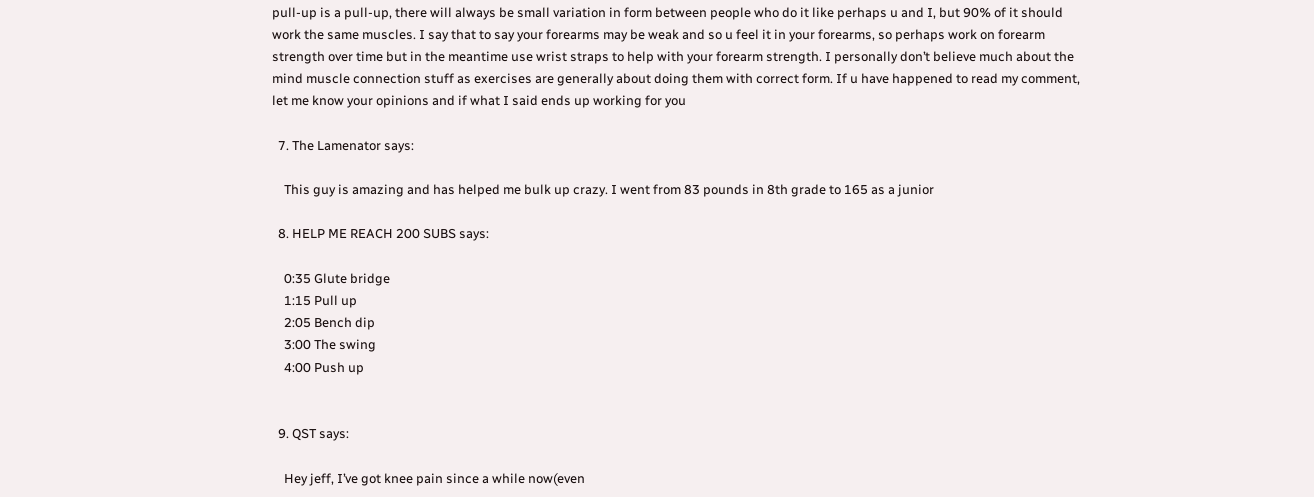pull-up is a pull-up, there will always be small variation in form between people who do it like perhaps u and I, but 90% of it should work the same muscles. I say that to say your forearms may be weak and so u feel it in your forearms, so perhaps work on forearm strength over time but in the meantime use wrist straps to help with your forearm strength. I personally don’t believe much about the mind muscle connection stuff as exercises are generally about doing them with correct form. If u have happened to read my comment, let me know your opinions and if what I said ends up working for you

  7. The Lamenator says:

    This guy is amazing and has helped me bulk up crazy. I went from 83 pounds in 8th grade to 165 as a junior

  8. HELP ME REACH 200 SUBS says:

    0:35 Glute bridge
    1:15 Pull up
    2:05 Bench dip
    3:00 The swing
    4:00 Push up


  9. QST says:

    Hey jeff, I’ve got knee pain since a while now(even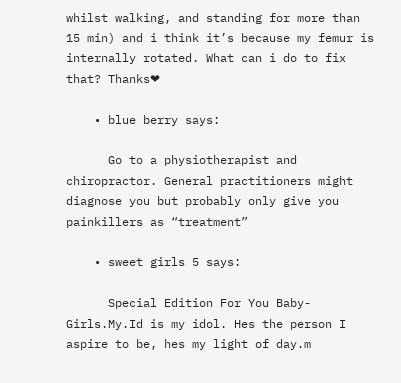whilst walking, and standing for more than 15 min) and i think it’s because my femur is internally rotated. What can i do to fix that? Thanks❤

    • blue berry says:

      Go to a physiotherapist and chiropractor. General practitioners might diagnose you but probably only give you painkillers as “treatment”

    • sweet girls 5 says:

      Special Edition For You Baby-Girls.My.Id is my idol. Hes the person I aspire to be, hes my light of day.m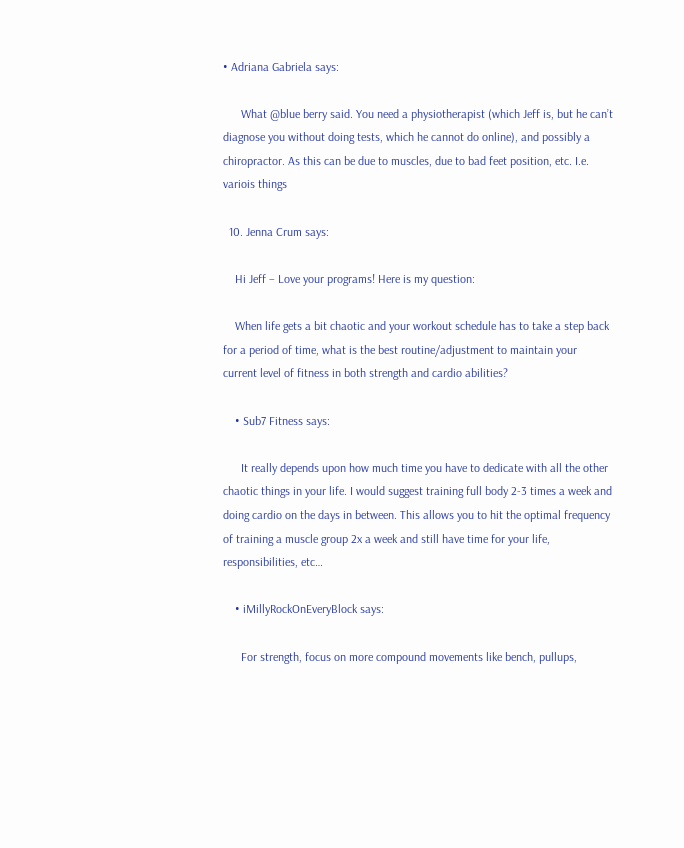• Adriana Gabriela says:

      What @blue berry said. You need a physiotherapist (which Jeff is, but he can’t diagnose you without doing tests, which he cannot do online), and possibly a chiropractor. As this can be due to muscles, due to bad feet position, etc. I.e. variois things

  10. Jenna Crum says:

    Hi Jeff – Love your programs! Here is my question:

    When life gets a bit chaotic and your workout schedule has to take a step back for a period of time, what is the best routine/adjustment to maintain your current level of fitness in both strength and cardio abilities?

    • Sub7 Fitness says:

      It really depends upon how much time you have to dedicate with all the other chaotic things in your life. I would suggest training full body 2-3 times a week and doing cardio on the days in between. This allows you to hit the optimal frequency of training a muscle group 2x a week and still have time for your life, responsibilities, etc…

    • iMillyRockOnEveryBlock says:

      For strength, focus on more compound movements like bench, pullups,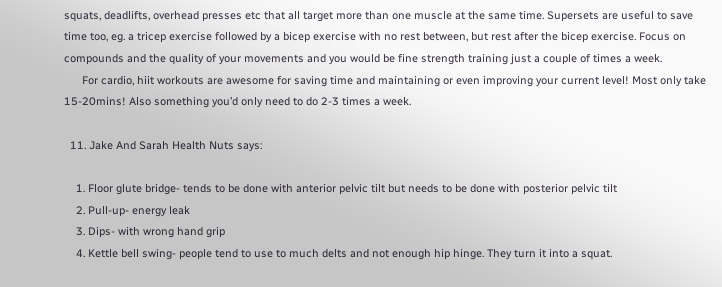squats, deadlifts, overhead presses etc that all target more than one muscle at the same time. Supersets are useful to save time too, eg. a tricep exercise followed by a bicep exercise with no rest between, but rest after the bicep exercise. Focus on compounds and the quality of your movements and you would be fine strength training just a couple of times a week.
      For cardio, hiit workouts are awesome for saving time and maintaining or even improving your current level! Most only take 15-20mins! Also something you’d only need to do 2-3 times a week.

  11. Jake And Sarah Health Nuts says:

    1. Floor glute bridge- tends to be done with anterior pelvic tilt but needs to be done with posterior pelvic tilt
    2. Pull-up- energy leak
    3. Dips- with wrong hand grip
    4. Kettle bell swing- people tend to use to much delts and not enough hip hinge. They turn it into a squat.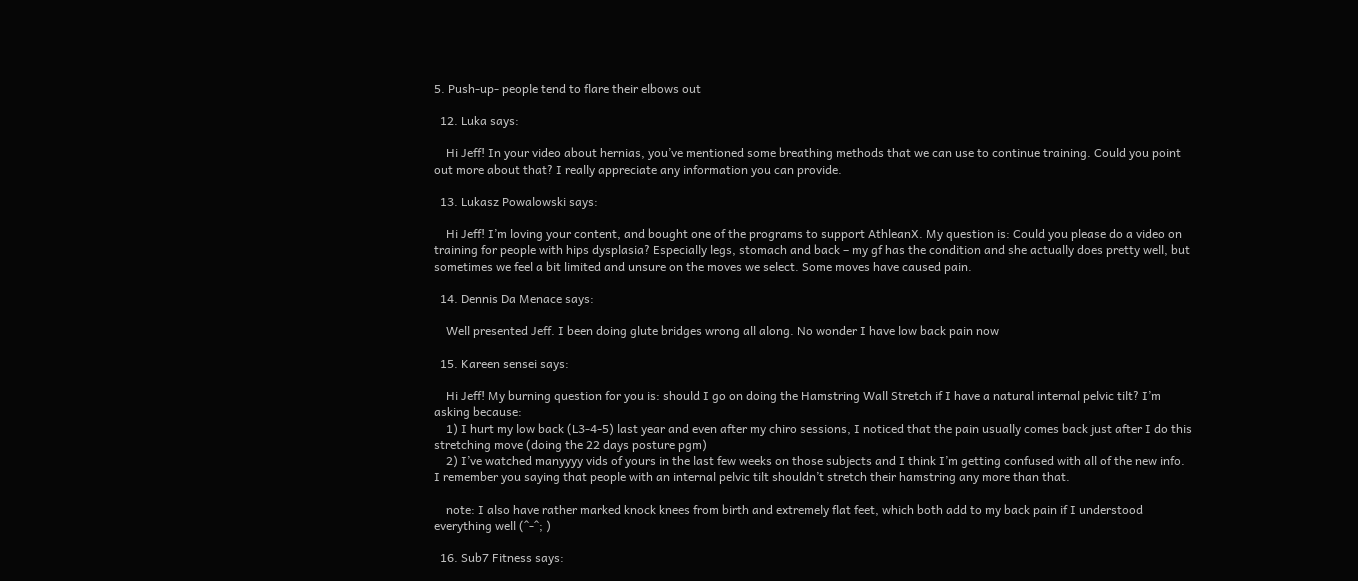5. Push-up- people tend to flare their elbows out

  12. Luka says:

    Hi Jeff! In your video about hernias, you’ve mentioned some breathing methods that we can use to continue training. Could you point out more about that? I really appreciate any information you can provide.

  13. Lukasz Powalowski says:

    Hi Jeff! I’m loving your content, and bought one of the programs to support AthleanX. My question is: Could you please do a video on training for people with hips dysplasia? Especially legs, stomach and back – my gf has the condition and she actually does pretty well, but sometimes we feel a bit limited and unsure on the moves we select. Some moves have caused pain.

  14. Dennis Da Menace says:

    Well presented Jeff. I been doing glute bridges wrong all along. No wonder I have low back pain now

  15. Kareen sensei says:

    Hi Jeff! My burning question for you is: should I go on doing the Hamstring Wall Stretch if I have a natural internal pelvic tilt? I’m asking because:
    1) I hurt my low back (L3-4-5) last year and even after my chiro sessions, I noticed that the pain usually comes back just after I do this stretching move (doing the 22 days posture pgm)
    2) I’ve watched manyyyy vids of yours in the last few weeks on those subjects and I think I’m getting confused with all of the new info. I remember you saying that people with an internal pelvic tilt shouldn’t stretch their hamstring any more than that.

    note: I also have rather marked knock knees from birth and extremely flat feet, which both add to my back pain if I understood everything well (^-^; )

  16. Sub7 Fitness says: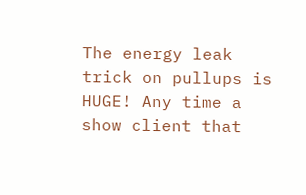The energy leak trick on pullups is HUGE! Any time a show client that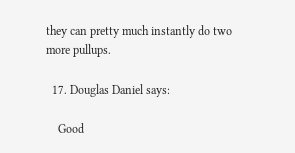they can pretty much instantly do two more pullups.

  17. Douglas Daniel says:

    Good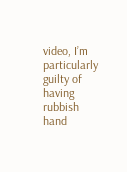video, I’m particularly guilty of having rubbish hand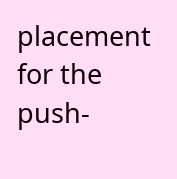placement for the push-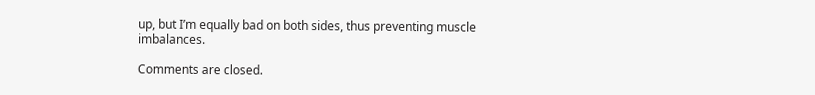up, but I’m equally bad on both sides, thus preventing muscle imbalances.

Comments are closed.